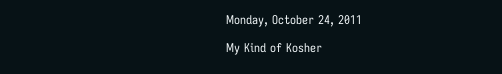Monday, October 24, 2011

My Kind of Kosher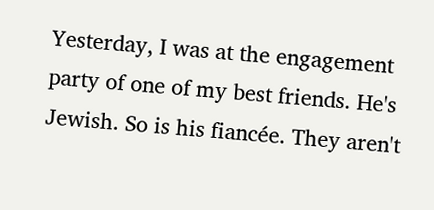Yesterday, I was at the engagement party of one of my best friends. He's Jewish. So is his fiancée. They aren't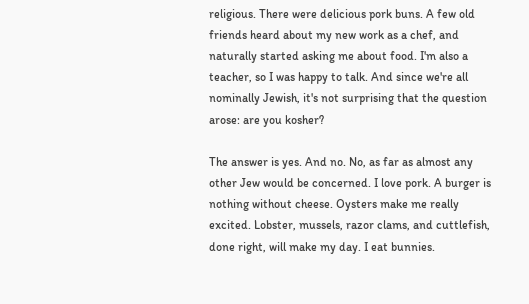religious. There were delicious pork buns. A few old friends heard about my new work as a chef, and naturally started asking me about food. I'm also a teacher, so I was happy to talk. And since we're all nominally Jewish, it's not surprising that the question arose: are you kosher?

The answer is yes. And no. No, as far as almost any other Jew would be concerned. I love pork. A burger is nothing without cheese. Oysters make me really excited. Lobster, mussels, razor clams, and cuttlefish, done right, will make my day. I eat bunnies.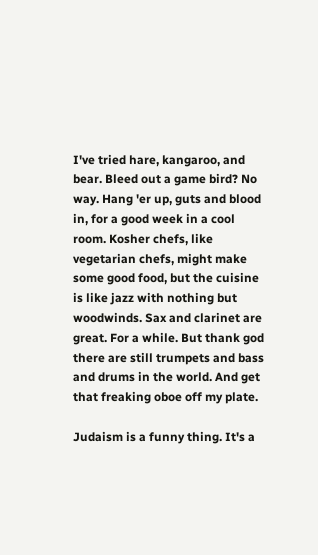I've tried hare, kangaroo, and bear. Bleed out a game bird? No way. Hang 'er up, guts and blood in, for a good week in a cool room. Kosher chefs, like vegetarian chefs, might make some good food, but the cuisine is like jazz with nothing but woodwinds. Sax and clarinet are great. For a while. But thank god there are still trumpets and bass and drums in the world. And get that freaking oboe off my plate.

Judaism is a funny thing. It's a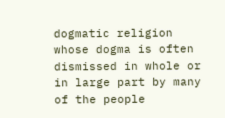dogmatic religion whose dogma is often dismissed in whole or in large part by many of the people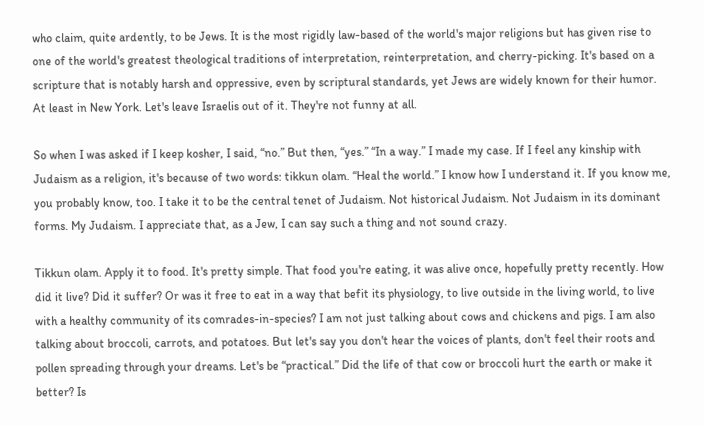who claim, quite ardently, to be Jews. It is the most rigidly law-based of the world's major religions but has given rise to one of the world's greatest theological traditions of interpretation, reinterpretation, and cherry-picking. It's based on a scripture that is notably harsh and oppressive, even by scriptural standards, yet Jews are widely known for their humor. At least in New York. Let's leave Israelis out of it. They're not funny at all.

So when I was asked if I keep kosher, I said, “no.” But then, “yes.” “In a way.” I made my case. If I feel any kinship with Judaism as a religion, it's because of two words: tikkun olam. “Heal the world.” I know how I understand it. If you know me, you probably know, too. I take it to be the central tenet of Judaism. Not historical Judaism. Not Judaism in its dominant forms. My Judaism. I appreciate that, as a Jew, I can say such a thing and not sound crazy.

Tikkun olam. Apply it to food. It's pretty simple. That food you're eating, it was alive once, hopefully pretty recently. How did it live? Did it suffer? Or was it free to eat in a way that befit its physiology, to live outside in the living world, to live with a healthy community of its comrades-in-species? I am not just talking about cows and chickens and pigs. I am also talking about broccoli, carrots, and potatoes. But let's say you don't hear the voices of plants, don't feel their roots and pollen spreading through your dreams. Let's be “practical.” Did the life of that cow or broccoli hurt the earth or make it better? Is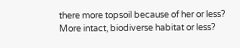there more topsoil because of her or less? More intact, biodiverse habitat or less?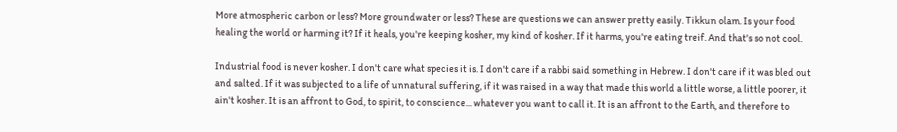More atmospheric carbon or less? More groundwater or less? These are questions we can answer pretty easily. Tikkun olam. Is your food healing the world or harming it? If it heals, you're keeping kosher, my kind of kosher. If it harms, you're eating treif. And that's so not cool.

Industrial food is never kosher. I don't care what species it is. I don't care if a rabbi said something in Hebrew. I don't care if it was bled out and salted. If it was subjected to a life of unnatural suffering, if it was raised in a way that made this world a little worse, a little poorer, it ain't kosher. It is an affront to God, to spirit, to conscience... whatever you want to call it. It is an affront to the Earth, and therefore to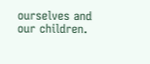ourselves and our children.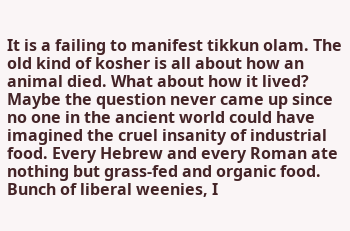It is a failing to manifest tikkun olam. The old kind of kosher is all about how an animal died. What about how it lived? Maybe the question never came up since no one in the ancient world could have imagined the cruel insanity of industrial food. Every Hebrew and every Roman ate nothing but grass-fed and organic food. Bunch of liberal weenies, I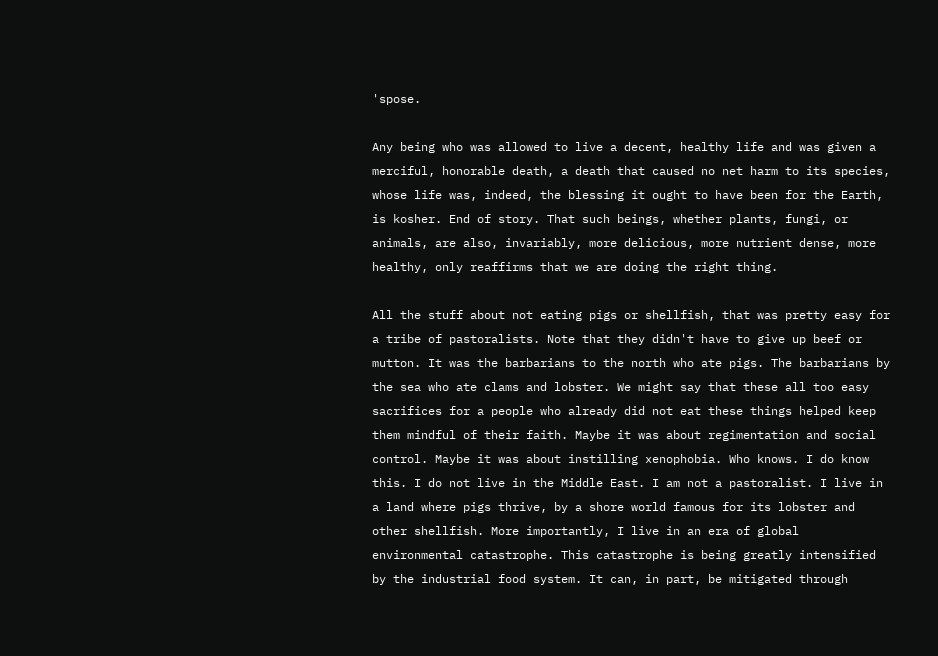'spose.

Any being who was allowed to live a decent, healthy life and was given a merciful, honorable death, a death that caused no net harm to its species, whose life was, indeed, the blessing it ought to have been for the Earth, is kosher. End of story. That such beings, whether plants, fungi, or animals, are also, invariably, more delicious, more nutrient dense, more healthy, only reaffirms that we are doing the right thing.

All the stuff about not eating pigs or shellfish, that was pretty easy for a tribe of pastoralists. Note that they didn't have to give up beef or mutton. It was the barbarians to the north who ate pigs. The barbarians by the sea who ate clams and lobster. We might say that these all too easy sacrifices for a people who already did not eat these things helped keep them mindful of their faith. Maybe it was about regimentation and social control. Maybe it was about instilling xenophobia. Who knows. I do know this. I do not live in the Middle East. I am not a pastoralist. I live in a land where pigs thrive, by a shore world famous for its lobster and other shellfish. More importantly, I live in an era of global environmental catastrophe. This catastrophe is being greatly intensified by the industrial food system. It can, in part, be mitigated through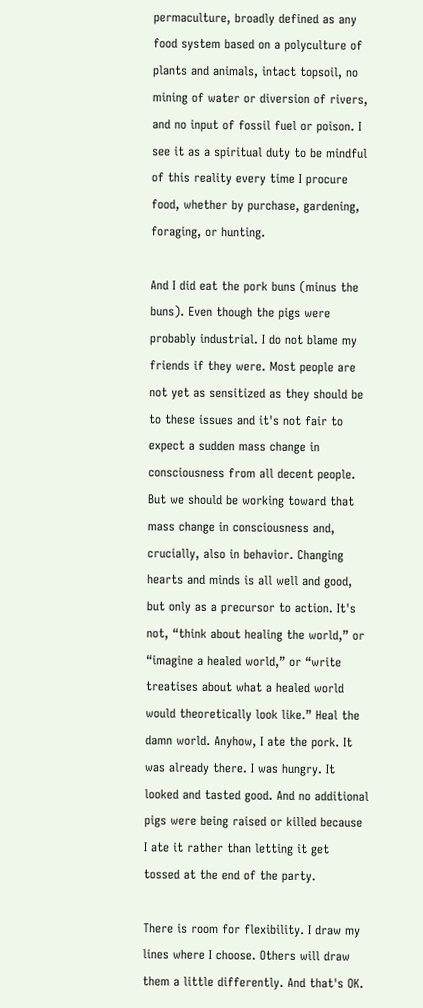permaculture, broadly defined as any food system based on a polyculture of plants and animals, intact topsoil, no mining of water or diversion of rivers, and no input of fossil fuel or poison. I see it as a spiritual duty to be mindful of this reality every time I procure food, whether by purchase, gardening, foraging, or hunting.

And I did eat the pork buns (minus the buns). Even though the pigs were probably industrial. I do not blame my friends if they were. Most people are not yet as sensitized as they should be to these issues and it's not fair to expect a sudden mass change in consciousness from all decent people. But we should be working toward that mass change in consciousness and, crucially, also in behavior. Changing hearts and minds is all well and good, but only as a precursor to action. It's not, “think about healing the world,” or “imagine a healed world,” or “write treatises about what a healed world would theoretically look like.” Heal the damn world. Anyhow, I ate the pork. It was already there. I was hungry. It looked and tasted good. And no additional pigs were being raised or killed because I ate it rather than letting it get tossed at the end of the party.

There is room for flexibility. I draw my lines where I choose. Others will draw them a little differently. And that's OK.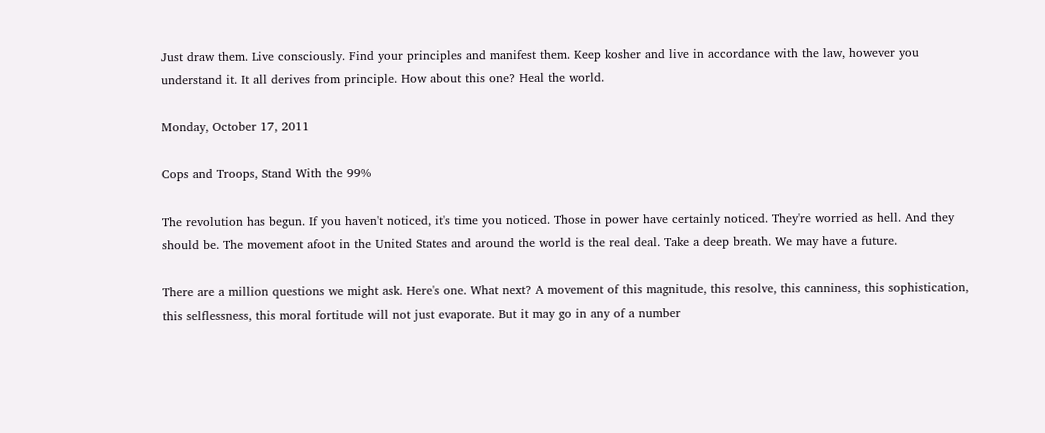Just draw them. Live consciously. Find your principles and manifest them. Keep kosher and live in accordance with the law, however you understand it. It all derives from principle. How about this one? Heal the world.

Monday, October 17, 2011

Cops and Troops, Stand With the 99%

The revolution has begun. If you haven't noticed, it's time you noticed. Those in power have certainly noticed. They're worried as hell. And they should be. The movement afoot in the United States and around the world is the real deal. Take a deep breath. We may have a future.

There are a million questions we might ask. Here's one. What next? A movement of this magnitude, this resolve, this canniness, this sophistication, this selflessness, this moral fortitude will not just evaporate. But it may go in any of a number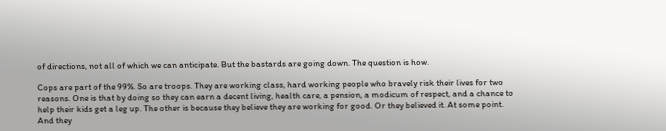of directions, not all of which we can anticipate. But the bastards are going down. The question is how.

Cops are part of the 99%. So are troops. They are working class, hard working people who bravely risk their lives for two reasons. One is that by doing so they can earn a decent living, health care, a pension, a modicum of respect, and a chance to help their kids get a leg up. The other is because they believe they are working for good. Or they believed it. At some point. And they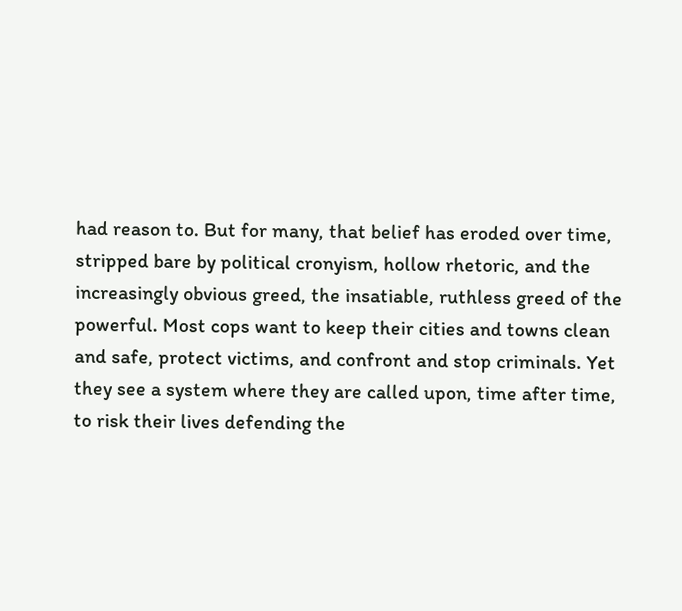had reason to. But for many, that belief has eroded over time, stripped bare by political cronyism, hollow rhetoric, and the increasingly obvious greed, the insatiable, ruthless greed of the powerful. Most cops want to keep their cities and towns clean and safe, protect victims, and confront and stop criminals. Yet they see a system where they are called upon, time after time, to risk their lives defending the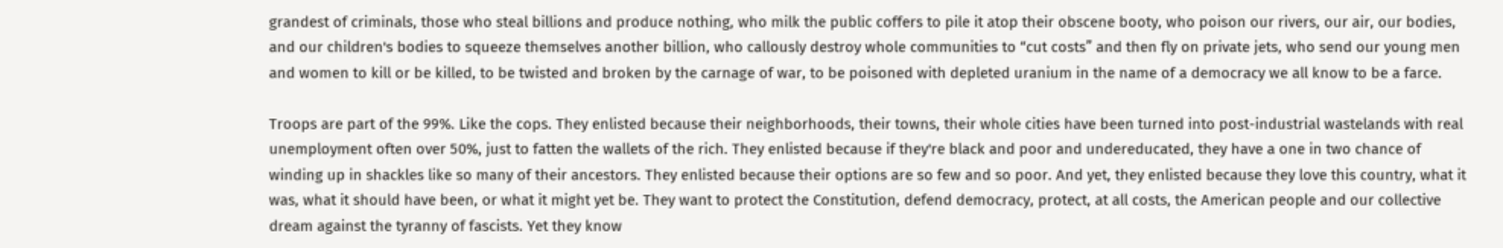grandest of criminals, those who steal billions and produce nothing, who milk the public coffers to pile it atop their obscene booty, who poison our rivers, our air, our bodies, and our children's bodies to squeeze themselves another billion, who callously destroy whole communities to “cut costs” and then fly on private jets, who send our young men and women to kill or be killed, to be twisted and broken by the carnage of war, to be poisoned with depleted uranium in the name of a democracy we all know to be a farce.

Troops are part of the 99%. Like the cops. They enlisted because their neighborhoods, their towns, their whole cities have been turned into post-industrial wastelands with real unemployment often over 50%, just to fatten the wallets of the rich. They enlisted because if they're black and poor and undereducated, they have a one in two chance of winding up in shackles like so many of their ancestors. They enlisted because their options are so few and so poor. And yet, they enlisted because they love this country, what it was, what it should have been, or what it might yet be. They want to protect the Constitution, defend democracy, protect, at all costs, the American people and our collective dream against the tyranny of fascists. Yet they know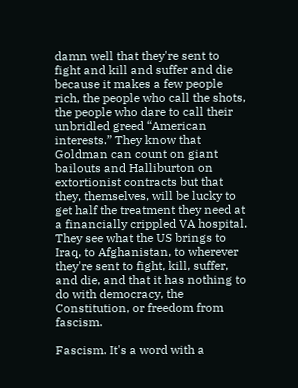damn well that they're sent to fight and kill and suffer and die because it makes a few people rich, the people who call the shots, the people who dare to call their unbridled greed “American interests.” They know that Goldman can count on giant bailouts and Halliburton on extortionist contracts but that they, themselves, will be lucky to get half the treatment they need at a financially crippled VA hospital. They see what the US brings to Iraq, to Afghanistan, to wherever they're sent to fight, kill, suffer, and die, and that it has nothing to do with democracy, the Constitution, or freedom from fascism.

Fascism. It's a word with a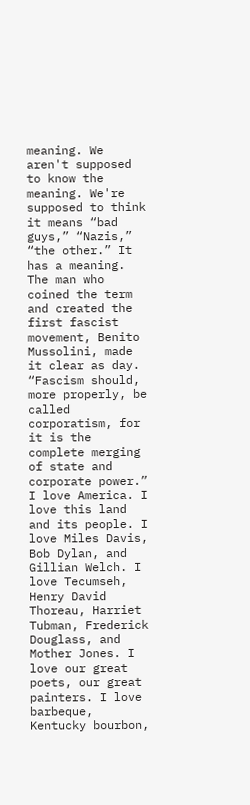meaning. We aren't supposed to know the meaning. We're supposed to think it means “bad guys,” “Nazis,” “the other.” It has a meaning. The man who coined the term and created the first fascist movement, Benito Mussolini, made it clear as day. “Fascism should, more properly, be called corporatism, for it is the complete merging of state and corporate power.” I love America. I love this land and its people. I love Miles Davis, Bob Dylan, and Gillian Welch. I love Tecumseh, Henry David Thoreau, Harriet Tubman, Frederick Douglass, and Mother Jones. I love our great poets, our great painters. I love barbeque, Kentucky bourbon,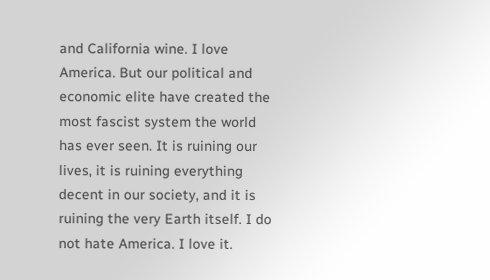and California wine. I love America. But our political and economic elite have created the most fascist system the world has ever seen. It is ruining our lives, it is ruining everything decent in our society, and it is ruining the very Earth itself. I do not hate America. I love it.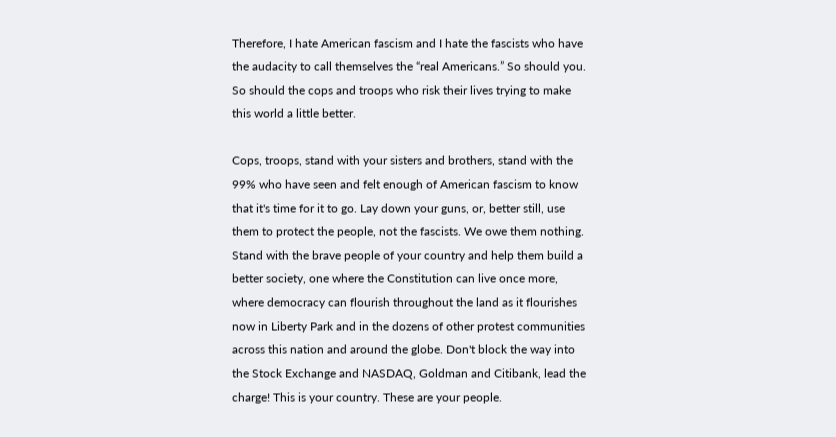Therefore, I hate American fascism and I hate the fascists who have the audacity to call themselves the “real Americans.” So should you. So should the cops and troops who risk their lives trying to make this world a little better.

Cops, troops, stand with your sisters and brothers, stand with the 99% who have seen and felt enough of American fascism to know that it's time for it to go. Lay down your guns, or, better still, use them to protect the people, not the fascists. We owe them nothing. Stand with the brave people of your country and help them build a better society, one where the Constitution can live once more, where democracy can flourish throughout the land as it flourishes now in Liberty Park and in the dozens of other protest communities across this nation and around the globe. Don't block the way into the Stock Exchange and NASDAQ, Goldman and Citibank, lead the charge! This is your country. These are your people.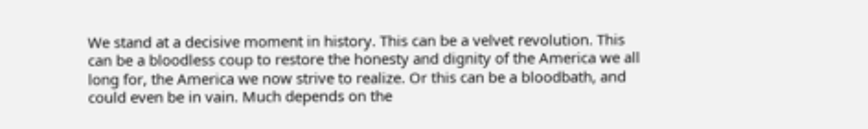We stand at a decisive moment in history. This can be a velvet revolution. This can be a bloodless coup to restore the honesty and dignity of the America we all long for, the America we now strive to realize. Or this can be a bloodbath, and could even be in vain. Much depends on the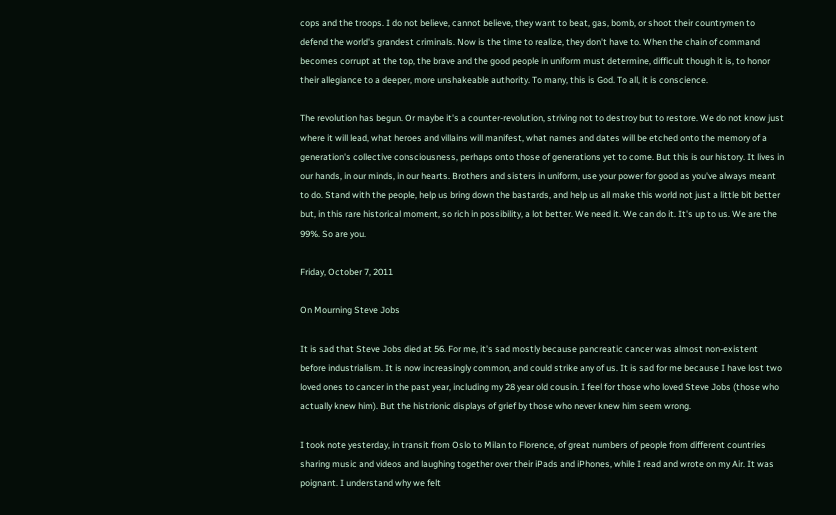cops and the troops. I do not believe, cannot believe, they want to beat, gas, bomb, or shoot their countrymen to defend the world's grandest criminals. Now is the time to realize, they don't have to. When the chain of command becomes corrupt at the top, the brave and the good people in uniform must determine, difficult though it is, to honor their allegiance to a deeper, more unshakeable authority. To many, this is God. To all, it is conscience.

The revolution has begun. Or maybe it's a counter-revolution, striving not to destroy but to restore. We do not know just where it will lead, what heroes and villains will manifest, what names and dates will be etched onto the memory of a generation's collective consciousness, perhaps onto those of generations yet to come. But this is our history. It lives in our hands, in our minds, in our hearts. Brothers and sisters in uniform, use your power for good as you've always meant to do. Stand with the people, help us bring down the bastards, and help us all make this world not just a little bit better but, in this rare historical moment, so rich in possibility, a lot better. We need it. We can do it. It's up to us. We are the 99%. So are you.

Friday, October 7, 2011

On Mourning Steve Jobs

It is sad that Steve Jobs died at 56. For me, it's sad mostly because pancreatic cancer was almost non-existent before industrialism. It is now increasingly common, and could strike any of us. It is sad for me because I have lost two loved ones to cancer in the past year, including my 28 year old cousin. I feel for those who loved Steve Jobs (those who actually knew him). But the histrionic displays of grief by those who never knew him seem wrong.

I took note yesterday, in transit from Oslo to Milan to Florence, of great numbers of people from different countries sharing music and videos and laughing together over their iPads and iPhones, while I read and wrote on my Air. It was poignant. I understand why we felt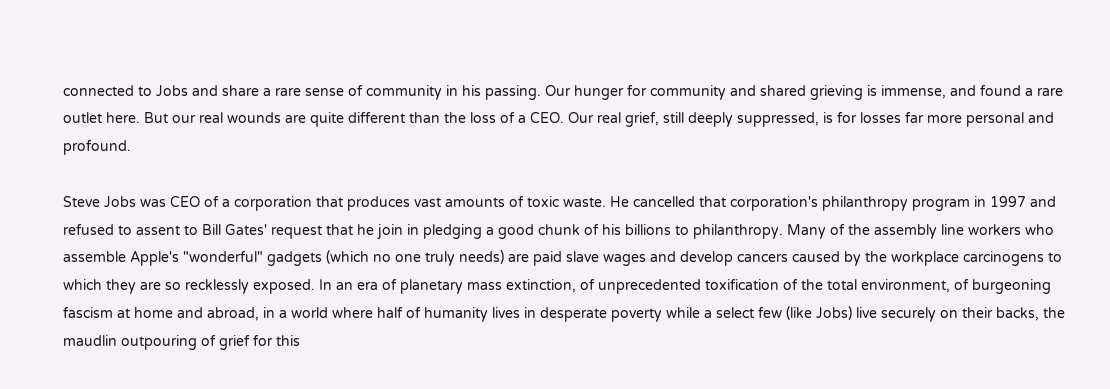connected to Jobs and share a rare sense of community in his passing. Our hunger for community and shared grieving is immense, and found a rare outlet here. But our real wounds are quite different than the loss of a CEO. Our real grief, still deeply suppressed, is for losses far more personal and profound.

Steve Jobs was CEO of a corporation that produces vast amounts of toxic waste. He cancelled that corporation's philanthropy program in 1997 and refused to assent to Bill Gates' request that he join in pledging a good chunk of his billions to philanthropy. Many of the assembly line workers who assemble Apple's "wonderful" gadgets (which no one truly needs) are paid slave wages and develop cancers caused by the workplace carcinogens to which they are so recklessly exposed. In an era of planetary mass extinction, of unprecedented toxification of the total environment, of burgeoning fascism at home and abroad, in a world where half of humanity lives in desperate poverty while a select few (like Jobs) live securely on their backs, the maudlin outpouring of grief for this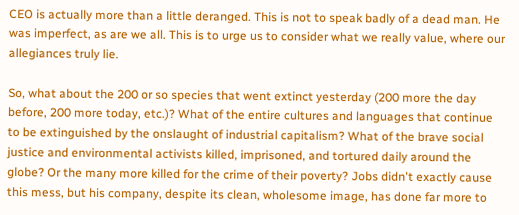CEO is actually more than a little deranged. This is not to speak badly of a dead man. He was imperfect, as are we all. This is to urge us to consider what we really value, where our allegiances truly lie.

So, what about the 200 or so species that went extinct yesterday (200 more the day before, 200 more today, etc.)? What of the entire cultures and languages that continue to be extinguished by the onslaught of industrial capitalism? What of the brave social justice and environmental activists killed, imprisoned, and tortured daily around the globe? Or the many more killed for the crime of their poverty? Jobs didn't exactly cause this mess, but his company, despite its clean, wholesome image, has done far more to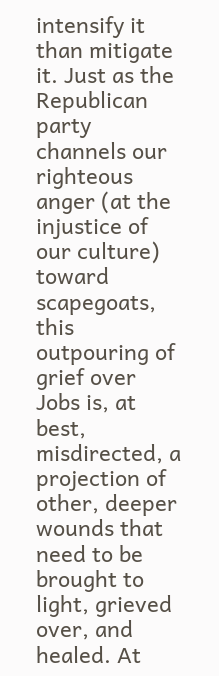intensify it than mitigate it. Just as the Republican party channels our righteous anger (at the injustice of our culture) toward scapegoats, this outpouring of grief over Jobs is, at best, misdirected, a projection of other, deeper wounds that need to be brought to light, grieved over, and healed. At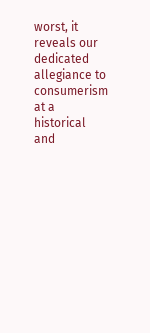worst, it reveals our dedicated allegiance to consumerism at a historical and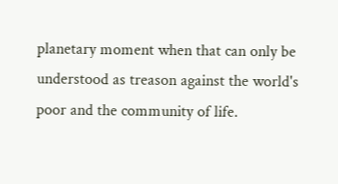planetary moment when that can only be understood as treason against the world's poor and the community of life.